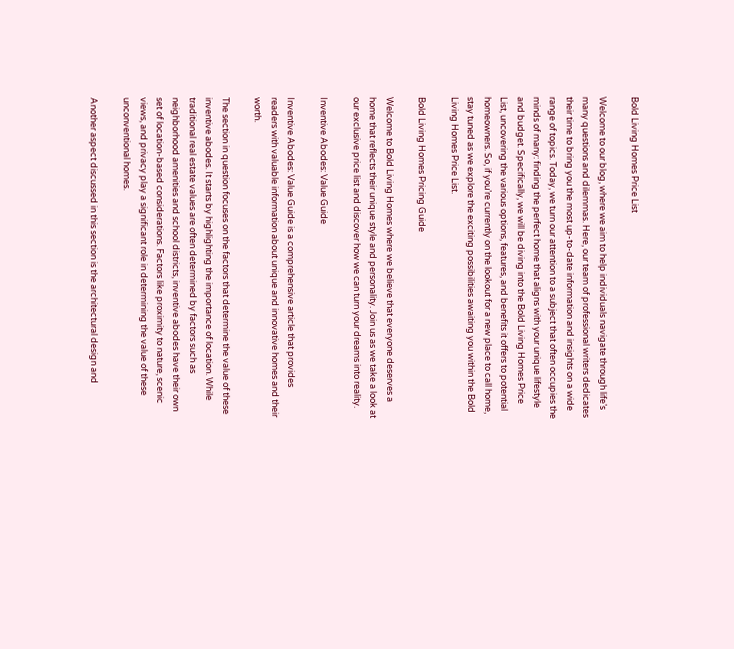Bold Living Homes Price List

Welcome to our blog, where we aim to help individuals navigate through life’s many questions and dilemmas. Here, our team of professional writers dedicates their time to bring you the most up-to-date information and insights on a wide range of topics. Today, we turn our attention to a subject that often occupies the minds of many: finding the perfect home that aligns with your unique lifestyle and budget. Specifically, we will be diving into the Bold Living Homes Price List, uncovering the various options, features, and benefits it offers to potential homeowners. So, if you’re currently on the lookout for a new place to call home, stay tuned as we explore the exciting possibilities awaiting you within the Bold Living Homes Price List.

Bold Living Homes Pricing Guide

Welcome to Bold Living Homes where we believe that everyone deserves a home that reflects their unique style and personality. Join us as we take a look at our exclusive price list and discover how we can turn your dreams into reality.

Inventive Abodes: Value Guide

Inventive Abodes: Value Guide is a comprehensive article that provides readers with valuable information about unique and innovative homes and their worth.

The section in question focuses on the factors that determine the value of these inventive abodes. It starts by highlighting the importance of location. While traditional real estate values are often determined by factors such as neighborhood amenities and school districts, inventive abodes have their own set of location-based considerations. Factors like proximity to nature, scenic views, and privacy play a significant role in determining the value of these unconventional homes.

Another aspect discussed in this section is the architectural design and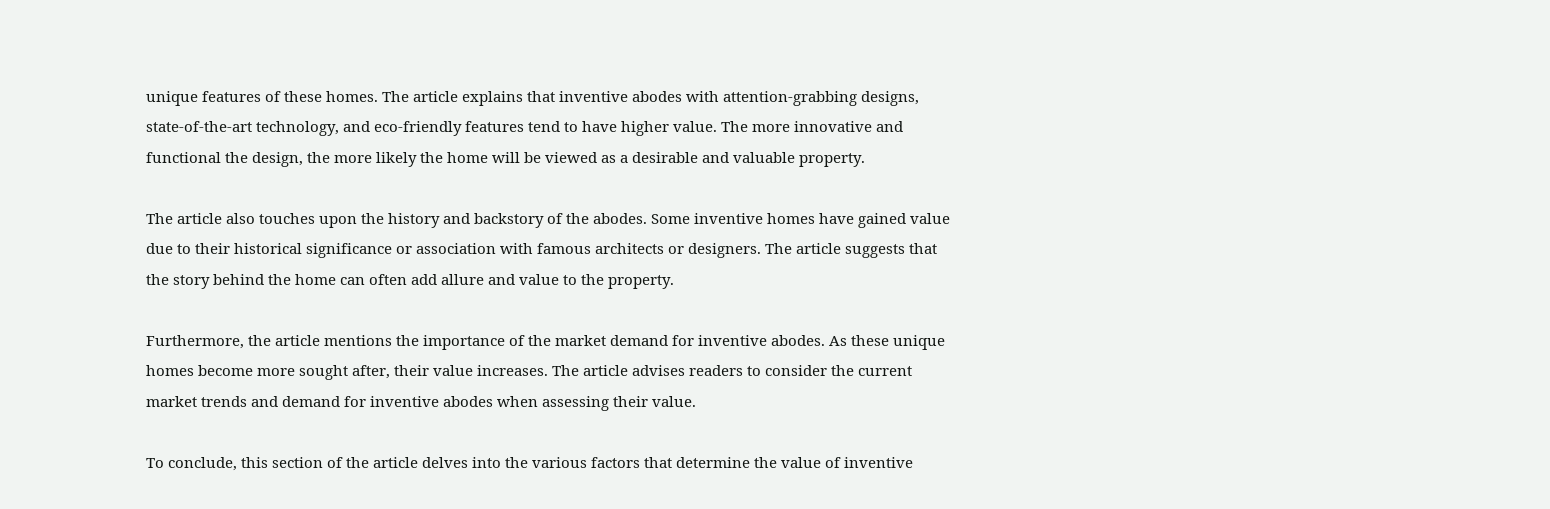unique features of these homes. The article explains that inventive abodes with attention-grabbing designs, state-of-the-art technology, and eco-friendly features tend to have higher value. The more innovative and functional the design, the more likely the home will be viewed as a desirable and valuable property.

The article also touches upon the history and backstory of the abodes. Some inventive homes have gained value due to their historical significance or association with famous architects or designers. The article suggests that the story behind the home can often add allure and value to the property.

Furthermore, the article mentions the importance of the market demand for inventive abodes. As these unique homes become more sought after, their value increases. The article advises readers to consider the current market trends and demand for inventive abodes when assessing their value.

To conclude, this section of the article delves into the various factors that determine the value of inventive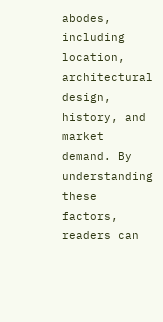abodes, including location, architectural design, history, and market demand. By understanding these factors, readers can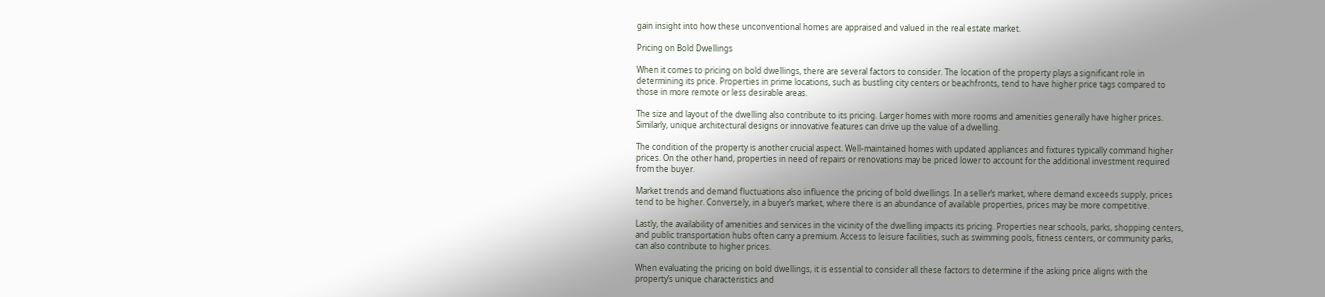gain insight into how these unconventional homes are appraised and valued in the real estate market.

Pricing on Bold Dwellings

When it comes to pricing on bold dwellings, there are several factors to consider. The location of the property plays a significant role in determining its price. Properties in prime locations, such as bustling city centers or beachfronts, tend to have higher price tags compared to those in more remote or less desirable areas.

The size and layout of the dwelling also contribute to its pricing. Larger homes with more rooms and amenities generally have higher prices. Similarly, unique architectural designs or innovative features can drive up the value of a dwelling.

The condition of the property is another crucial aspect. Well-maintained homes with updated appliances and fixtures typically command higher prices. On the other hand, properties in need of repairs or renovations may be priced lower to account for the additional investment required from the buyer.

Market trends and demand fluctuations also influence the pricing of bold dwellings. In a seller’s market, where demand exceeds supply, prices tend to be higher. Conversely, in a buyer’s market, where there is an abundance of available properties, prices may be more competitive.

Lastly, the availability of amenities and services in the vicinity of the dwelling impacts its pricing. Properties near schools, parks, shopping centers, and public transportation hubs often carry a premium. Access to leisure facilities, such as swimming pools, fitness centers, or community parks, can also contribute to higher prices.

When evaluating the pricing on bold dwellings, it is essential to consider all these factors to determine if the asking price aligns with the property’s unique characteristics and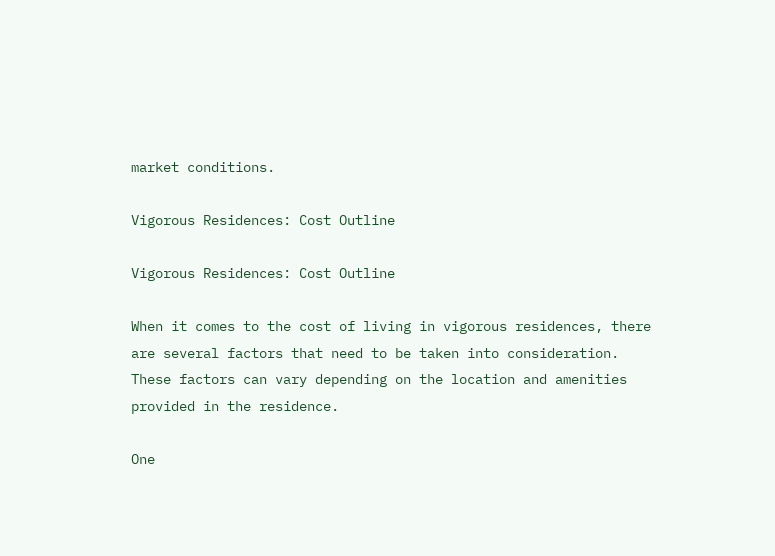market conditions.

Vigorous Residences: Cost Outline

Vigorous Residences: Cost Outline

When it comes to the cost of living in vigorous residences, there are several factors that need to be taken into consideration. These factors can vary depending on the location and amenities provided in the residence.

One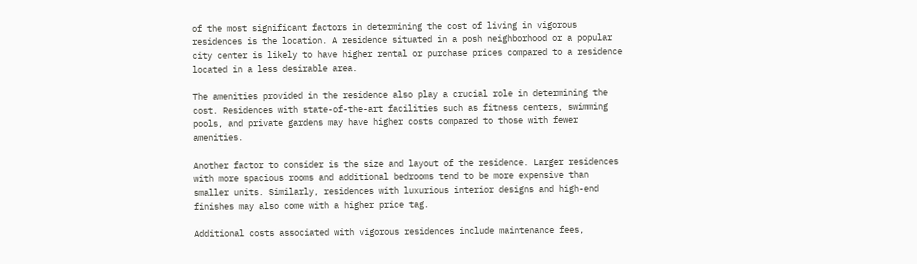of the most significant factors in determining the cost of living in vigorous residences is the location. A residence situated in a posh neighborhood or a popular city center is likely to have higher rental or purchase prices compared to a residence located in a less desirable area.

The amenities provided in the residence also play a crucial role in determining the cost. Residences with state-of-the-art facilities such as fitness centers, swimming pools, and private gardens may have higher costs compared to those with fewer amenities.

Another factor to consider is the size and layout of the residence. Larger residences with more spacious rooms and additional bedrooms tend to be more expensive than smaller units. Similarly, residences with luxurious interior designs and high-end finishes may also come with a higher price tag.

Additional costs associated with vigorous residences include maintenance fees,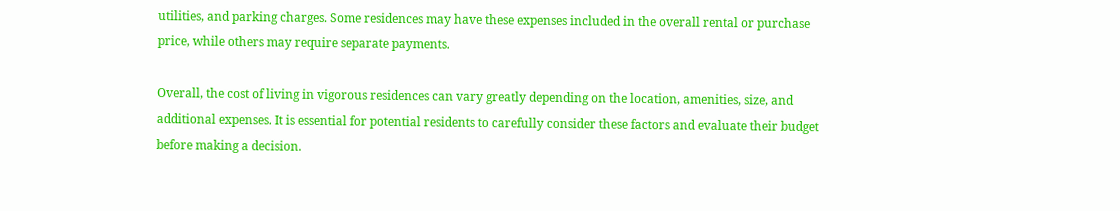utilities, and parking charges. Some residences may have these expenses included in the overall rental or purchase price, while others may require separate payments.

Overall, the cost of living in vigorous residences can vary greatly depending on the location, amenities, size, and additional expenses. It is essential for potential residents to carefully consider these factors and evaluate their budget before making a decision.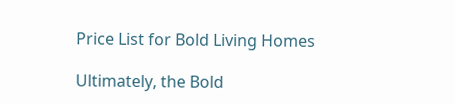Price List for Bold Living Homes

Ultimately, the Bold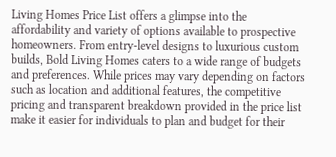Living Homes Price List offers a glimpse into the affordability and variety of options available to prospective homeowners. From entry-level designs to luxurious custom builds, Bold Living Homes caters to a wide range of budgets and preferences. While prices may vary depending on factors such as location and additional features, the competitive pricing and transparent breakdown provided in the price list make it easier for individuals to plan and budget for their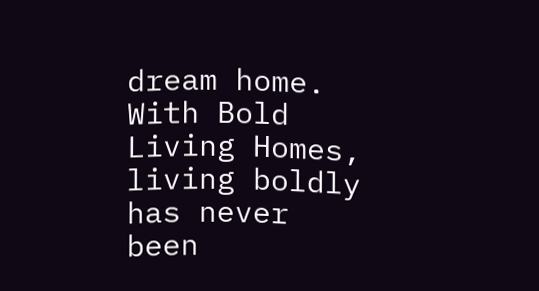dream home. With Bold Living Homes, living boldly has never been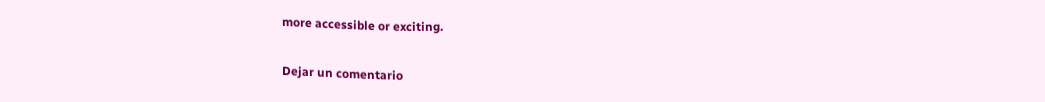more accessible or exciting.

Dejar un comentario